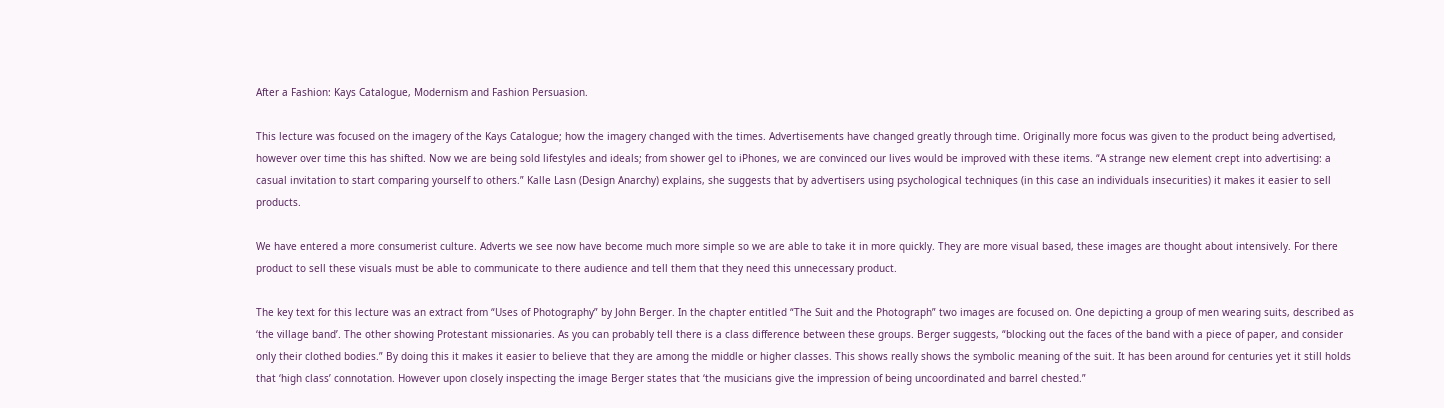After a Fashion: Kays Catalogue, Modernism and Fashion Persuasion.

This lecture was focused on the imagery of the Kays Catalogue; how the imagery changed with the times. Advertisements have changed greatly through time. Originally more focus was given to the product being advertised, however over time this has shifted. Now we are being sold lifestyles and ideals; from shower gel to iPhones, we are convinced our lives would be improved with these items. “A strange new element crept into advertising: a casual invitation to start comparing yourself to others.” Kalle Lasn (Design Anarchy) explains, she suggests that by advertisers using psychological techniques (in this case an individuals insecurities) it makes it easier to sell products.

We have entered a more consumerist culture. Adverts we see now have become much more simple so we are able to take it in more quickly. They are more visual based, these images are thought about intensively. For there product to sell these visuals must be able to communicate to there audience and tell them that they need this unnecessary product.

The key text for this lecture was an extract from “Uses of Photography” by John Berger. In the chapter entitled “The Suit and the Photograph” two images are focused on. One depicting a group of men wearing suits, described as ‘the village band’. The other showing Protestant missionaries. As you can probably tell there is a class difference between these groups. Berger suggests, “blocking out the faces of the band with a piece of paper, and consider only their clothed bodies.” By doing this it makes it easier to believe that they are among the middle or higher classes. This shows really shows the symbolic meaning of the suit. It has been around for centuries yet it still holds that ‘high class’ connotation. However upon closely inspecting the image Berger states that ‘the musicians give the impression of being uncoordinated and barrel chested.”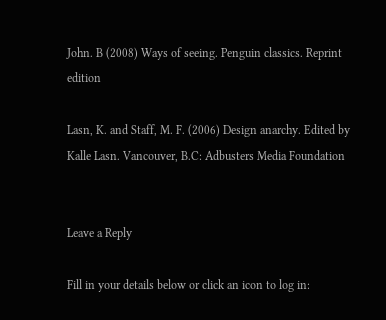John. B (2008) Ways of seeing. Penguin classics. Reprint edition

Lasn, K. and Staff, M. F. (2006) Design anarchy. Edited by Kalle Lasn. Vancouver, B.C: Adbusters Media Foundation


Leave a Reply

Fill in your details below or click an icon to log in: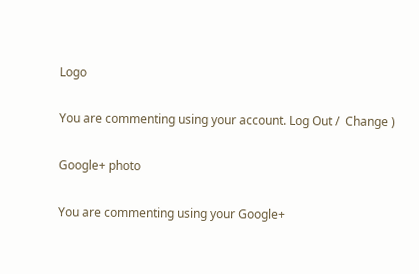Logo

You are commenting using your account. Log Out /  Change )

Google+ photo

You are commenting using your Google+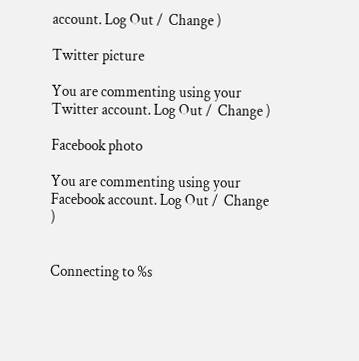account. Log Out /  Change )

Twitter picture

You are commenting using your Twitter account. Log Out /  Change )

Facebook photo

You are commenting using your Facebook account. Log Out /  Change )


Connecting to %s